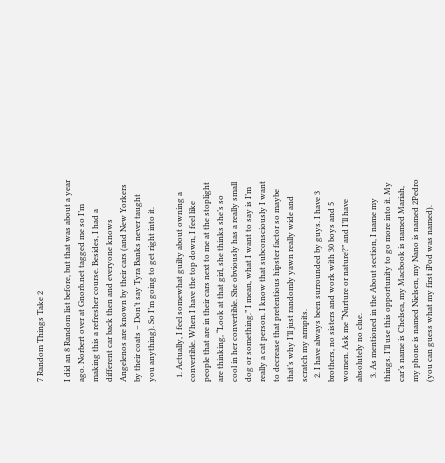7 Random Things Take 2

I did an 8 Random list before, but that was about a year ago. Norbert over at Gnorb.net tagged me so I’m making this a refresher course. Besides, I had a different car back then and everyone knows Angelenos are known by their cars (and New Yorkers by their coats – Don’t say Tyra Banks never taught you anything). So I’m going to get right into it.

  1. Actually, I feel somewhat guilty about owning a convertible. When I have the top down, I feel like people that are in their cars next to me at the stoplight are thinking, “Look at that girl, she thinks she’s so cool in her convertible. She obviously has a really small dog or something.” I mean, what I want to say is I’m really a cat person. I know that subconsciously I want to decrease that pretentious hipster factor so maybe that’s why I’ll just randomly yawn really wide and scratch my armpits.
  2. I have always been surrounded by guys. I have 3 brothers, no sisters and work with 30 boys and 5 women. Ask me “Nurture or nature?” and I’ll have absolutely no clue.
  3. As mentioned in the About section, I name my things. I’ll use this opportunity to go more into it. My car’s name is Chelsea, my Macbook is named Mariah, my phone is named Nielsen, my Nano is named 2Pedro (you can guess what my first iPod was named).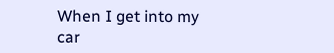When I get into my car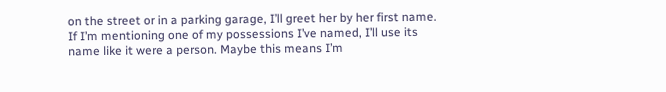on the street or in a parking garage, I’ll greet her by her first name. If I’m mentioning one of my possessions I’ve named, I’ll use its name like it were a person. Maybe this means I’m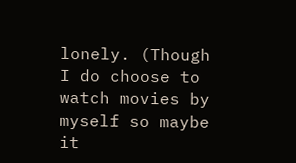lonely. (Though I do choose to watch movies by myself so maybe it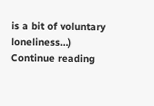is a bit of voluntary loneliness…) Continue reading